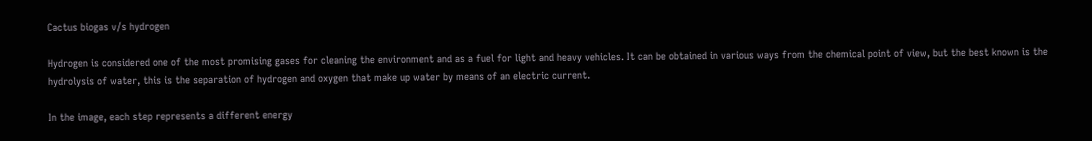Cactus biogas v/s hydrogen

Hydrogen is considered one of the most promising gases for cleaning the environment and as a fuel for light and heavy vehicles. It can be obtained in various ways from the chemical point of view, but the best known is the hydrolysis of water, this is the separation of hydrogen and oxygen that make up water by means of an electric current.

In the image, each step represents a different energy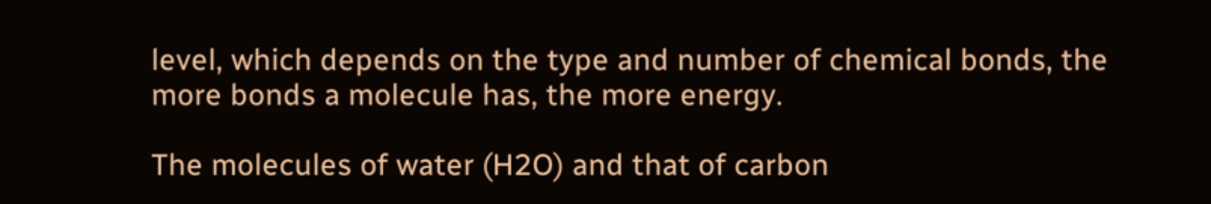level, which depends on the type and number of chemical bonds, the more bonds a molecule has, the more energy.

The molecules of water (H2O) and that of carbon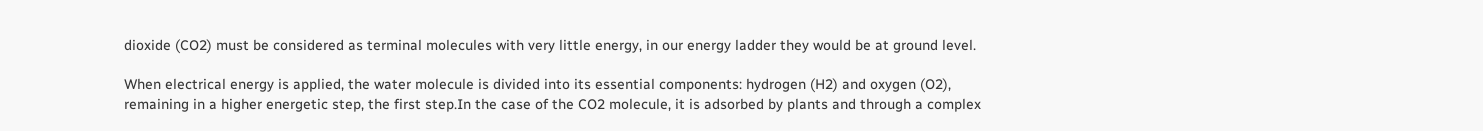dioxide (CO2) must be considered as terminal molecules with very little energy, in our energy ladder they would be at ground level.

When electrical energy is applied, the water molecule is divided into its essential components: hydrogen (H2) and oxygen (O2), remaining in a higher energetic step, the first step.In the case of the CO2 molecule, it is adsorbed by plants and through a complex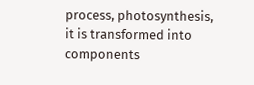process, photosynthesis, it is transformed into components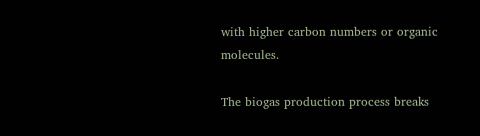with higher carbon numbers or organic molecules.

The biogas production process breaks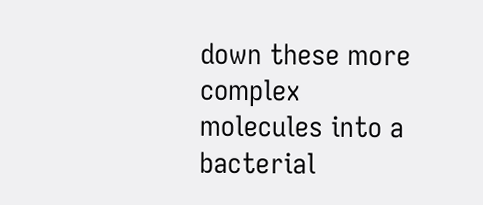down these more complex molecules into a bacterial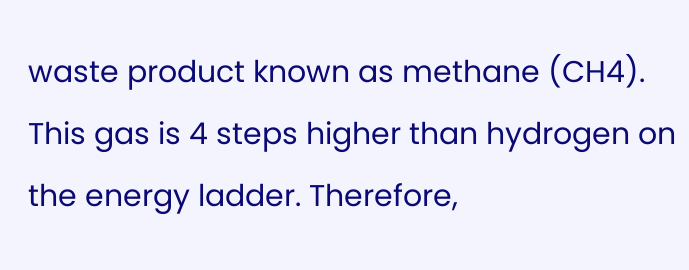waste product known as methane (CH4). This gas is 4 steps higher than hydrogen on the energy ladder. Therefore,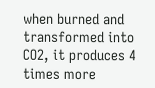when burned and transformed into CO2, it produces 4 times more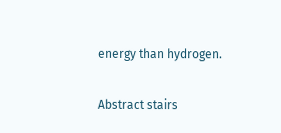energy than hydrogen.

Abstract stairs